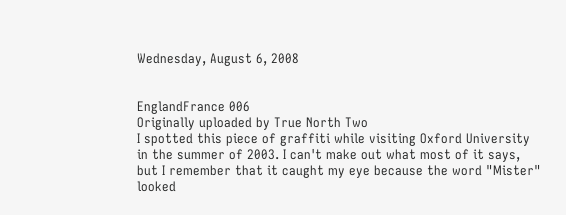Wednesday, August 6, 2008


EnglandFrance 006
Originally uploaded by True North Two
I spotted this piece of graffiti while visiting Oxford University in the summer of 2003. I can't make out what most of it says, but I remember that it caught my eye because the word "Mister" looked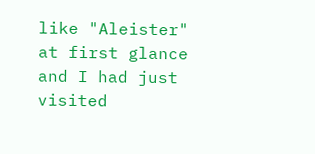like "Aleister" at first glance and I had just visited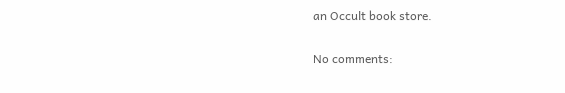an Occult book store.

No comments: